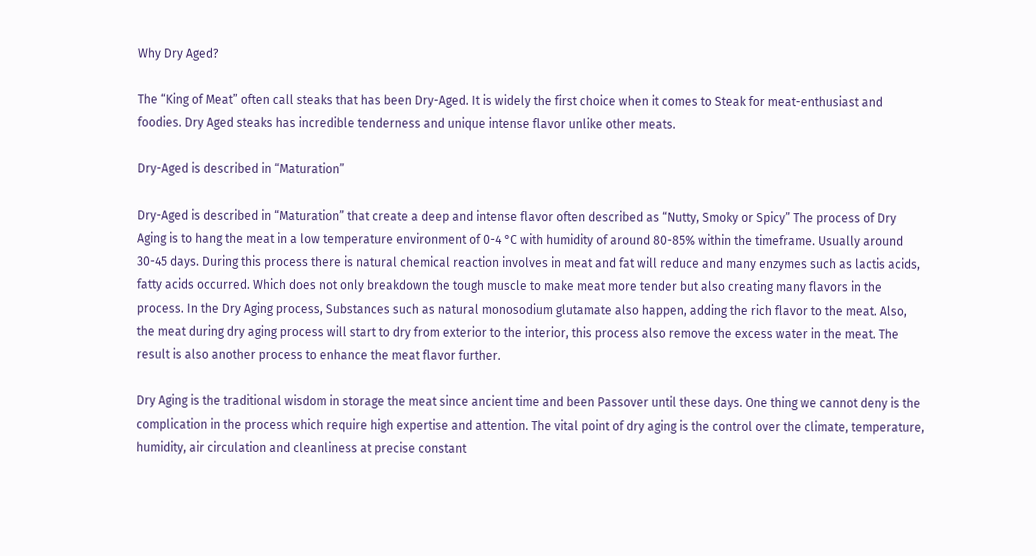Why Dry Aged?

The “King of Meat” often call steaks that has been Dry-Aged. It is widely the first choice when it comes to Steak for meat-enthusiast and foodies. Dry Aged steaks has incredible tenderness and unique intense flavor unlike other meats.

Dry-Aged is described in “Maturation”

Dry-Aged is described in “Maturation” that create a deep and intense flavor often described as “Nutty, Smoky or Spicy” The process of Dry Aging is to hang the meat in a low temperature environment of 0-4 °C with humidity of around 80-85% within the timeframe. Usually around 30-45 days. During this process there is natural chemical reaction involves in meat and fat will reduce and many enzymes such as lactis acids, fatty acids occurred. Which does not only breakdown the tough muscle to make meat more tender but also creating many flavors in the process. In the Dry Aging process, Substances such as natural monosodium glutamate also happen, adding the rich flavor to the meat. Also, the meat during dry aging process will start to dry from exterior to the interior, this process also remove the excess water in the meat. The result is also another process to enhance the meat flavor further.

Dry Aging is the traditional wisdom in storage the meat since ancient time and been Passover until these days. One thing we cannot deny is the complication in the process which require high expertise and attention. The vital point of dry aging is the control over the climate, temperature, humidity, air circulation and cleanliness at precise constant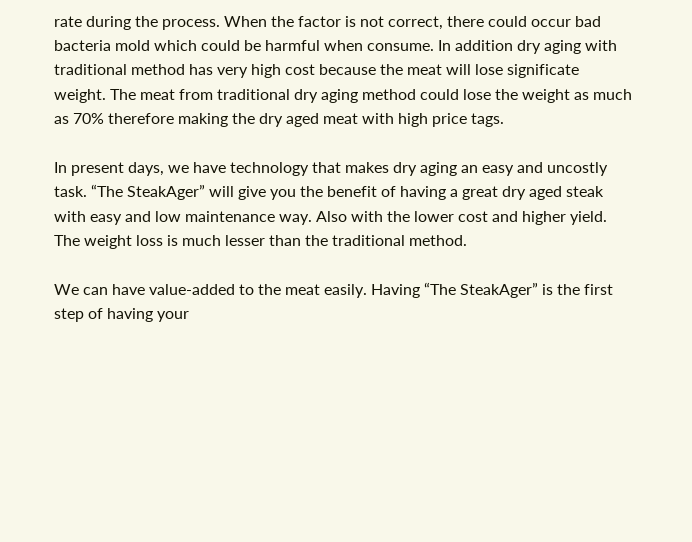rate during the process. When the factor is not correct, there could occur bad bacteria mold which could be harmful when consume. In addition dry aging with traditional method has very high cost because the meat will lose significate weight. The meat from traditional dry aging method could lose the weight as much as 70% therefore making the dry aged meat with high price tags.

In present days, we have technology that makes dry aging an easy and uncostly task. “The SteakAger” will give you the benefit of having a great dry aged steak with easy and low maintenance way. Also with the lower cost and higher yield. The weight loss is much lesser than the traditional method.

We can have value-added to the meat easily. Having “The SteakAger” is the first step of having your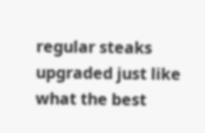regular steaks upgraded just like what the best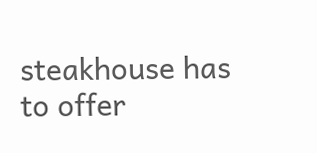steakhouse has to offer